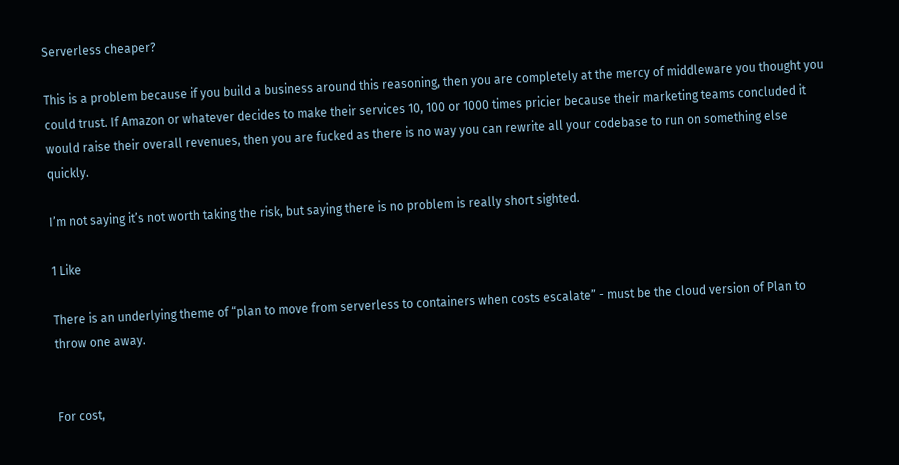Serverless cheaper?

This is a problem because if you build a business around this reasoning, then you are completely at the mercy of middleware you thought you could trust. If Amazon or whatever decides to make their services 10, 100 or 1000 times pricier because their marketing teams concluded it would raise their overall revenues, then you are fucked as there is no way you can rewrite all your codebase to run on something else quickly.

I’m not saying it’s not worth taking the risk, but saying there is no problem is really short sighted.

1 Like

There is an underlying theme of “plan to move from serverless to containers when costs escalate” - must be the cloud version of Plan to throw one away.


For cost,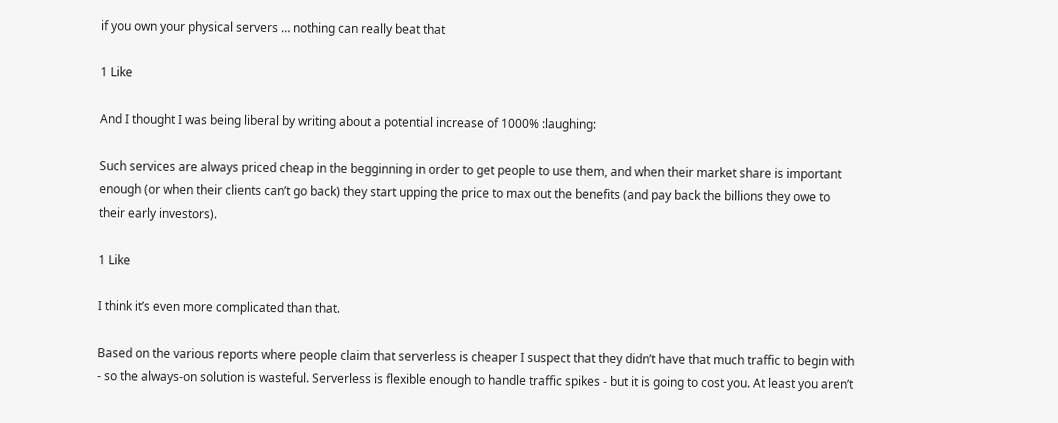if you own your physical servers … nothing can really beat that

1 Like

And I thought I was being liberal by writing about a potential increase of 1000% :laughing:

Such services are always priced cheap in the begginning in order to get people to use them, and when their market share is important enough (or when their clients can’t go back) they start upping the price to max out the benefits (and pay back the billions they owe to their early investors).

1 Like

I think it’s even more complicated than that.

Based on the various reports where people claim that serverless is cheaper I suspect that they didn’t have that much traffic to begin with - so the always-on solution is wasteful. Serverless is flexible enough to handle traffic spikes - but it is going to cost you. At least you aren’t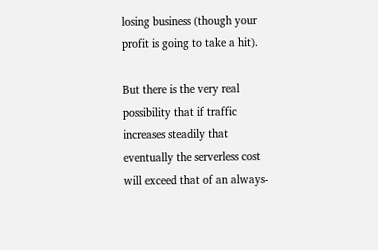losing business (though your profit is going to take a hit).

But there is the very real possibility that if traffic increases steadily that eventually the serverless cost will exceed that of an always-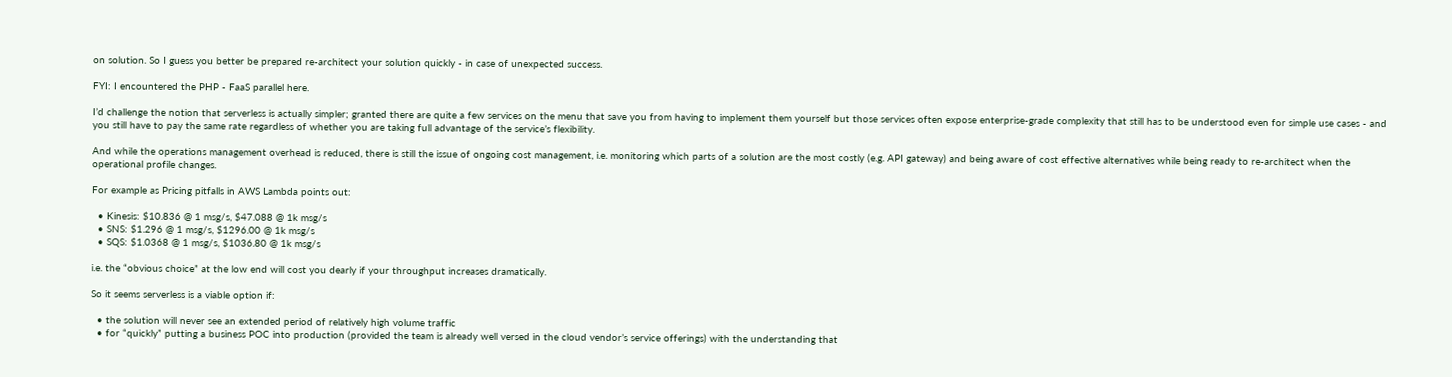on solution. So I guess you better be prepared re-architect your solution quickly - in case of unexpected success.

FYI: I encountered the PHP - FaaS parallel here.

I’d challenge the notion that serverless is actually simpler; granted there are quite a few services on the menu that save you from having to implement them yourself but those services often expose enterprise-grade complexity that still has to be understood even for simple use cases - and you still have to pay the same rate regardless of whether you are taking full advantage of the service’s flexibility.

And while the operations management overhead is reduced, there is still the issue of ongoing cost management, i.e. monitoring which parts of a solution are the most costly (e.g. API gateway) and being aware of cost effective alternatives while being ready to re-architect when the operational profile changes.

For example as Pricing pitfalls in AWS Lambda points out:

  • Kinesis: $10.836 @ 1 msg/s, $47.088 @ 1k msg/s
  • SNS: $1.296 @ 1 msg/s, $1296.00 @ 1k msg/s
  • SQS: $1.0368 @ 1 msg/s, $1036.80 @ 1k msg/s

i.e. the “obvious choice” at the low end will cost you dearly if your throughput increases dramatically.

So it seems serverless is a viable option if:

  • the solution will never see an extended period of relatively high volume traffic
  • for “quickly” putting a business POC into production (provided the team is already well versed in the cloud vendor’s service offerings) with the understanding that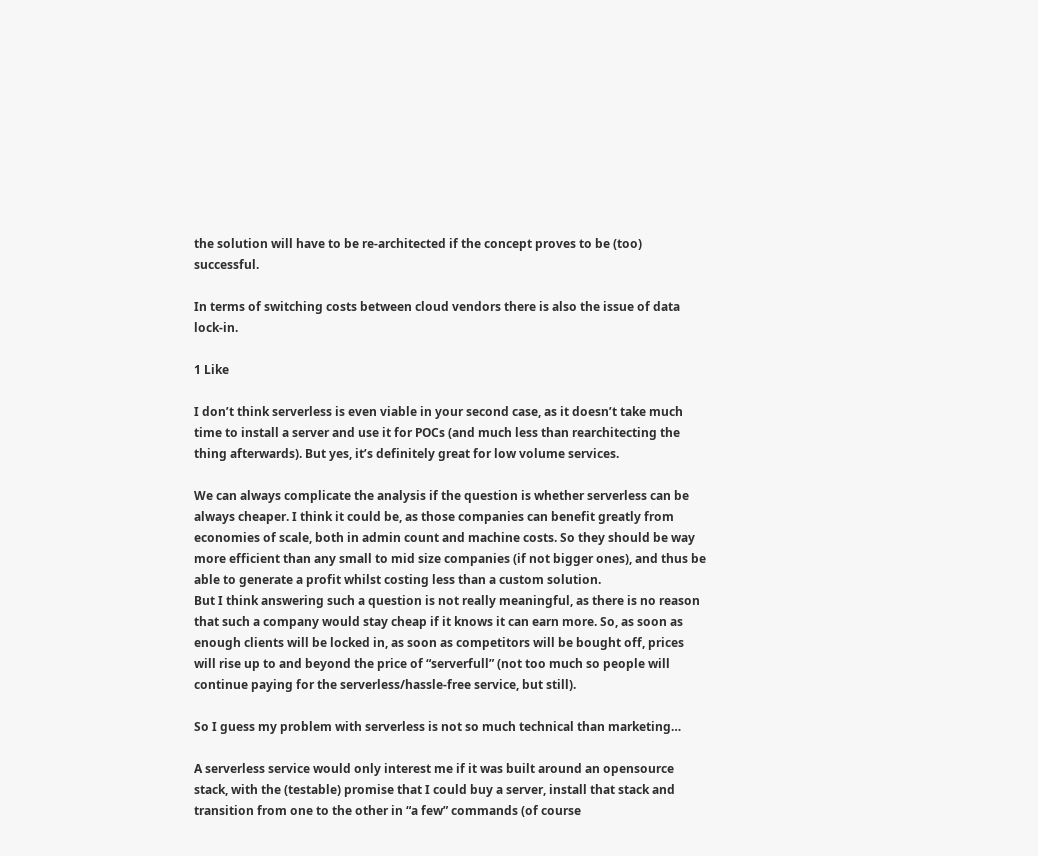the solution will have to be re-architected if the concept proves to be (too) successful.

In terms of switching costs between cloud vendors there is also the issue of data lock-in.

1 Like

I don’t think serverless is even viable in your second case, as it doesn’t take much time to install a server and use it for POCs (and much less than rearchitecting the thing afterwards). But yes, it’s definitely great for low volume services.

We can always complicate the analysis if the question is whether serverless can be always cheaper. I think it could be, as those companies can benefit greatly from economies of scale, both in admin count and machine costs. So they should be way more efficient than any small to mid size companies (if not bigger ones), and thus be able to generate a profit whilst costing less than a custom solution.
But I think answering such a question is not really meaningful, as there is no reason that such a company would stay cheap if it knows it can earn more. So, as soon as enough clients will be locked in, as soon as competitors will be bought off, prices will rise up to and beyond the price of “serverfull” (not too much so people will continue paying for the serverless/hassle-free service, but still).

So I guess my problem with serverless is not so much technical than marketing…

A serverless service would only interest me if it was built around an opensource stack, with the (testable) promise that I could buy a server, install that stack and transition from one to the other in “a few” commands (of course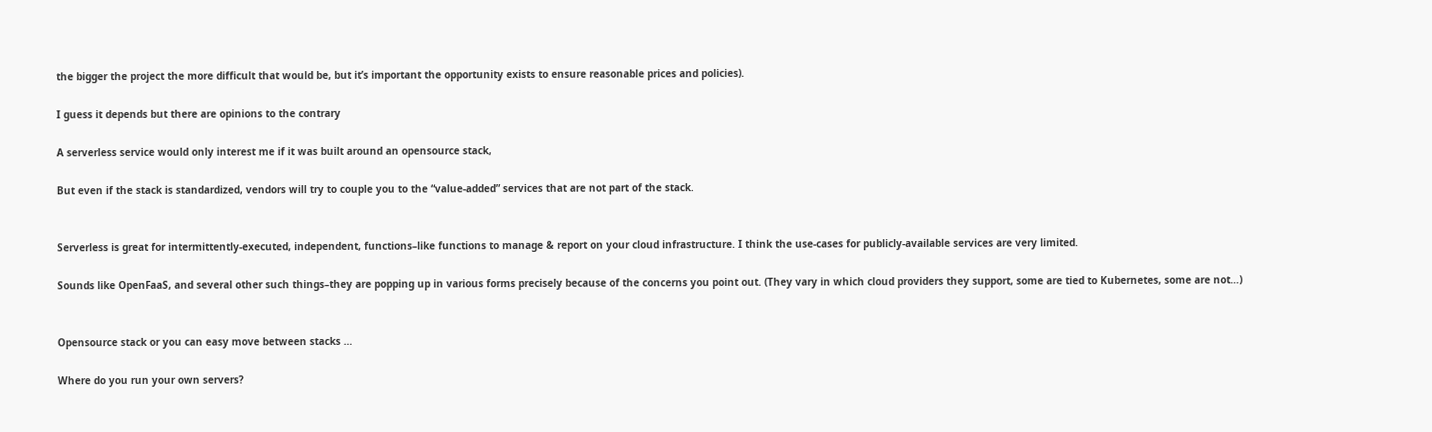the bigger the project the more difficult that would be, but it’s important the opportunity exists to ensure reasonable prices and policies).

I guess it depends but there are opinions to the contrary

A serverless service would only interest me if it was built around an opensource stack,

But even if the stack is standardized, vendors will try to couple you to the “value-added” services that are not part of the stack.


Serverless is great for intermittently-executed, independent, functions–like functions to manage & report on your cloud infrastructure. I think the use-cases for publicly-available services are very limited.

Sounds like OpenFaaS, and several other such things–they are popping up in various forms precisely because of the concerns you point out. (They vary in which cloud providers they support, some are tied to Kubernetes, some are not…)


Opensource stack or you can easy move between stacks …

Where do you run your own servers?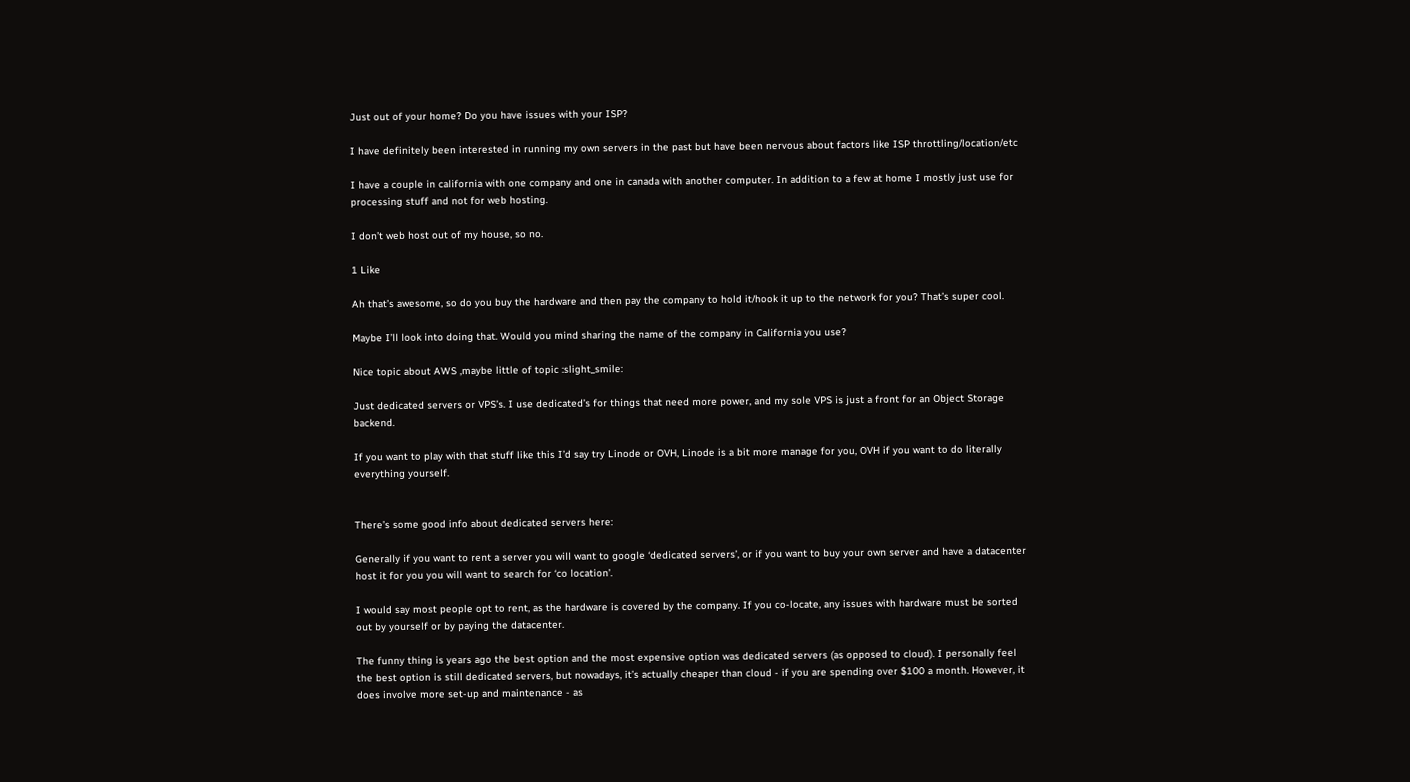Just out of your home? Do you have issues with your ISP?

I have definitely been interested in running my own servers in the past but have been nervous about factors like ISP throttling/location/etc

I have a couple in california with one company and one in canada with another computer. In addition to a few at home I mostly just use for processing stuff and not for web hosting.

I don’t web host out of my house, so no.

1 Like

Ah that’s awesome, so do you buy the hardware and then pay the company to hold it/hook it up to the network for you? That’s super cool.

Maybe I’ll look into doing that. Would you mind sharing the name of the company in California you use?

Nice topic about AWS ,maybe little of topic :slight_smile:

Just dedicated servers or VPS’s. I use dedicated’s for things that need more power, and my sole VPS is just a front for an Object Storage backend.

If you want to play with that stuff like this I’d say try Linode or OVH, Linode is a bit more manage for you, OVH if you want to do literally everything yourself.


There’s some good info about dedicated servers here:

Generally if you want to rent a server you will want to google ‘dedicated servers’, or if you want to buy your own server and have a datacenter host it for you you will want to search for ‘co location’.

I would say most people opt to rent, as the hardware is covered by the company. If you co-locate, any issues with hardware must be sorted out by yourself or by paying the datacenter.

The funny thing is years ago the best option and the most expensive option was dedicated servers (as opposed to cloud). I personally feel the best option is still dedicated servers, but nowadays, it’s actually cheaper than cloud - if you are spending over $100 a month. However, it does involve more set-up and maintenance - as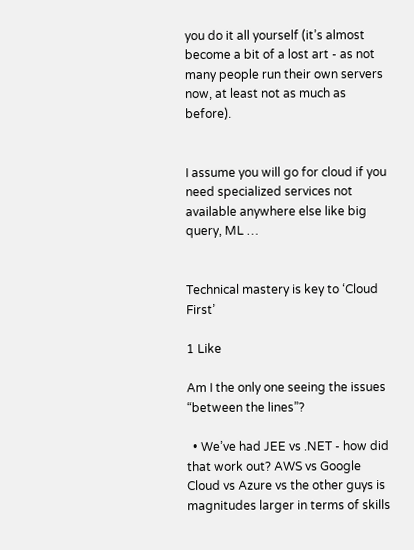you do it all yourself (it’s almost become a bit of a lost art - as not many people run their own servers now, at least not as much as before).


I assume you will go for cloud if you need specialized services not available anywhere else like big query, ML …


Technical mastery is key to ‘Cloud First’

1 Like

Am I the only one seeing the issues “between the lines”?

  • We’ve had JEE vs .NET - how did that work out? AWS vs Google Cloud vs Azure vs the other guys is magnitudes larger in terms of skills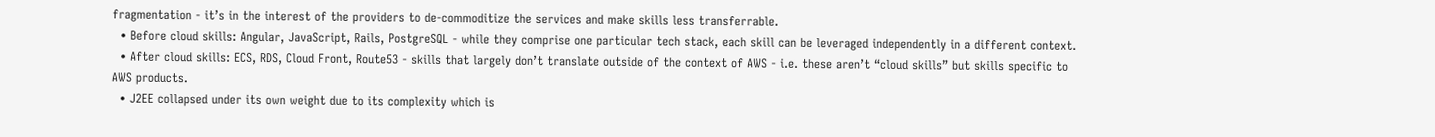fragmentation - it’s in the interest of the providers to de-commoditize the services and make skills less transferrable.
  • Before cloud skills: Angular, JavaScript, Rails, PostgreSQL - while they comprise one particular tech stack, each skill can be leveraged independently in a different context.
  • After cloud skills: ECS, RDS, Cloud Front, Route53 - skills that largely don’t translate outside of the context of AWS - i.e. these aren’t “cloud skills” but skills specific to AWS products.
  • J2EE collapsed under its own weight due to its complexity which is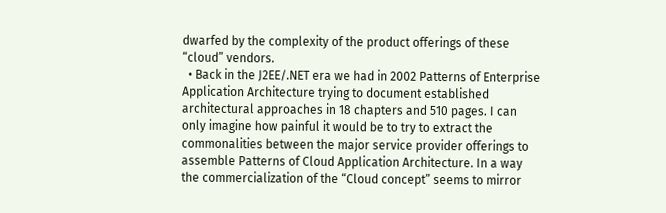dwarfed by the complexity of the product offerings of these “cloud” vendors.
  • Back in the J2EE/.NET era we had in 2002 Patterns of Enterprise Application Architecture trying to document established architectural approaches in 18 chapters and 510 pages. I can only imagine how painful it would be to try to extract the commonalities between the major service provider offerings to assemble Patterns of Cloud Application Architecture. In a way the commercialization of the “Cloud concept” seems to mirror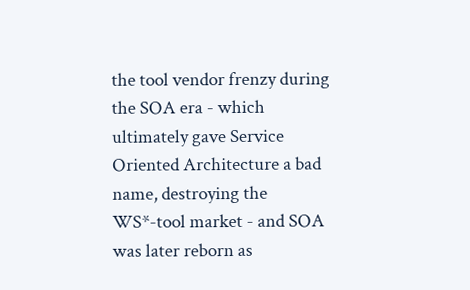the tool vendor frenzy during the SOA era - which ultimately gave Service Oriented Architecture a bad name, destroying the WS*-tool market - and SOA was later reborn as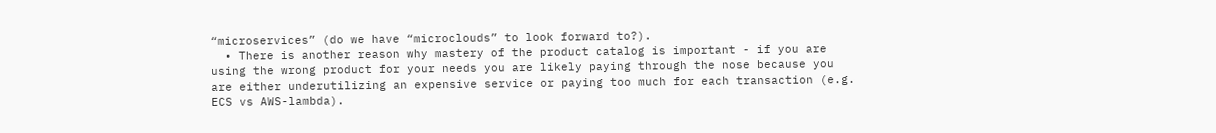“microservices” (do we have “microclouds” to look forward to?).
  • There is another reason why mastery of the product catalog is important - if you are using the wrong product for your needs you are likely paying through the nose because you are either underutilizing an expensive service or paying too much for each transaction (e.g. ECS vs AWS-lambda).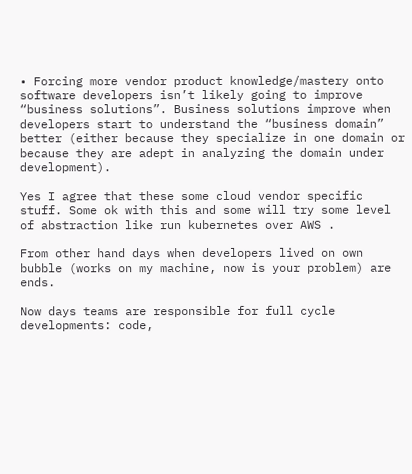• Forcing more vendor product knowledge/mastery onto software developers isn’t likely going to improve “business solutions”. Business solutions improve when developers start to understand the “business domain” better (either because they specialize in one domain or because they are adept in analyzing the domain under development).

Yes I agree that these some cloud vendor specific stuff. Some ok with this and some will try some level of abstraction like run kubernetes over AWS .

From other hand days when developers lived on own bubble (works on my machine, now is your problem) are ends.

Now days teams are responsible for full cycle developments: code,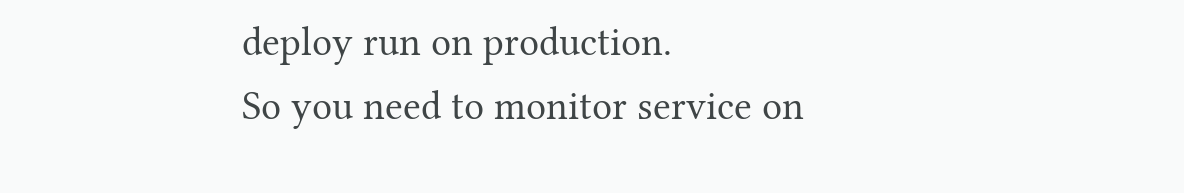deploy run on production.
So you need to monitor service on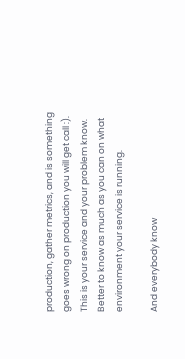production, gather metrics, and is something goes wrong on production you will get call :). This is your service and your problem know. Better to know as much as you can on what
environment your service is running.

And everybody know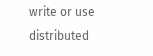write or use distributed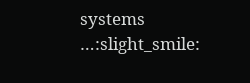systems …:slight_smile: